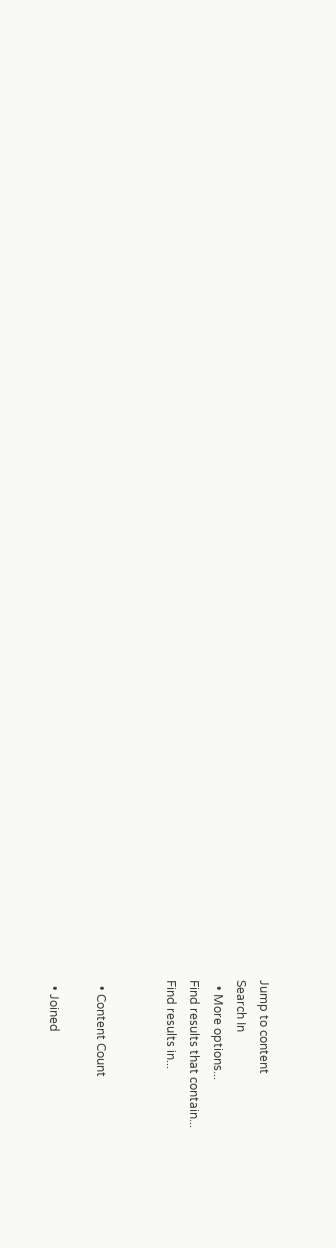Jump to content
Search In
  • More options...
Find results that contain...
Find results in...


  • Content Count

  • Joined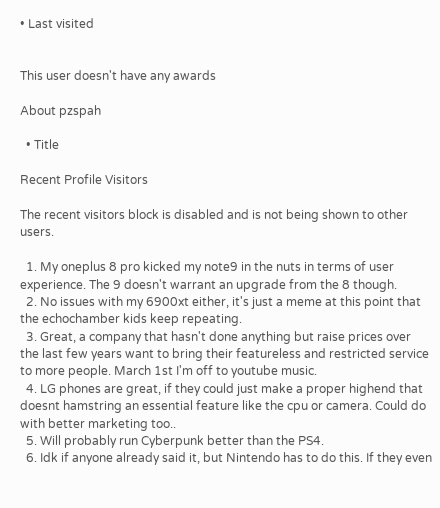• Last visited


This user doesn't have any awards

About pzspah

  • Title

Recent Profile Visitors

The recent visitors block is disabled and is not being shown to other users.

  1. My oneplus 8 pro kicked my note9 in the nuts in terms of user experience. The 9 doesn't warrant an upgrade from the 8 though.
  2. No issues with my 6900xt either, it's just a meme at this point that the echochamber kids keep repeating.
  3. Great, a company that hasn't done anything but raise prices over the last few years want to bring their featureless and restricted service to more people. March 1st I'm off to youtube music.
  4. LG phones are great, if they could just make a proper highend that doesnt hamstring an essential feature like the cpu or camera. Could do with better marketing too..
  5. Will probably run Cyberpunk better than the PS4.
  6. Idk if anyone already said it, but Nintendo has to do this. If they even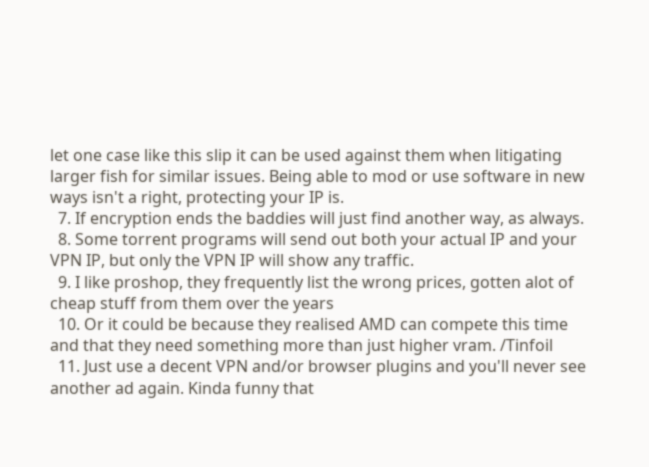let one case like this slip it can be used against them when litigating larger fish for similar issues. Being able to mod or use software in new ways isn't a right, protecting your IP is.
  7. If encryption ends the baddies will just find another way, as always.
  8. Some torrent programs will send out both your actual IP and your VPN IP, but only the VPN IP will show any traffic.
  9. I like proshop, they frequently list the wrong prices, gotten alot of cheap stuff from them over the years
  10. Or it could be because they realised AMD can compete this time and that they need something more than just higher vram. /Tinfoil
  11. Just use a decent VPN and/or browser plugins and you'll never see another ad again. Kinda funny that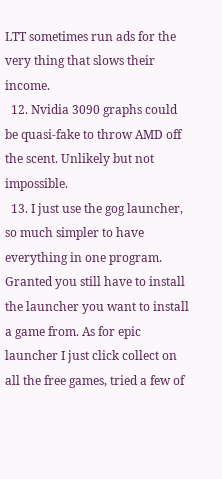LTT sometimes run ads for the very thing that slows their income.
  12. Nvidia 3090 graphs could be quasi-fake to throw AMD off the scent. Unlikely but not impossible.
  13. I just use the gog launcher, so much simpler to have everything in one program. Granted you still have to install the launcher you want to install a game from. As for epic launcher I just click collect on all the free games, tried a few of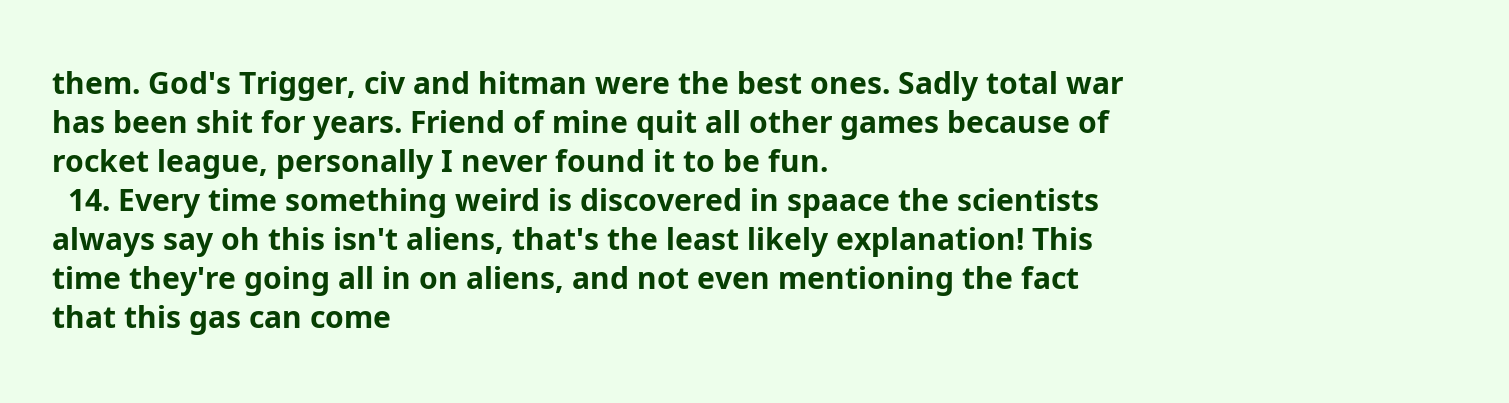them. God's Trigger, civ and hitman were the best ones. Sadly total war has been shit for years. Friend of mine quit all other games because of rocket league, personally I never found it to be fun.
  14. Every time something weird is discovered in spaace the scientists always say oh this isn't aliens, that's the least likely explanation! This time they're going all in on aliens, and not even mentioning the fact that this gas can come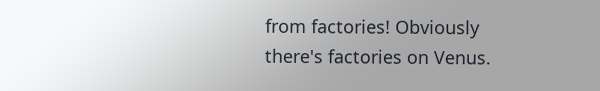from factories! Obviously there's factories on Venus.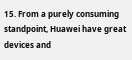15. From a purely consuming standpoint, Huawei have great devices and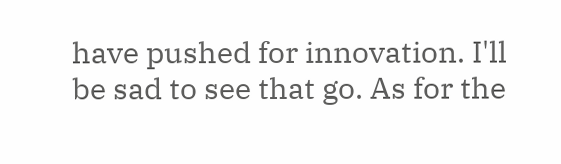have pushed for innovation. I'll be sad to see that go. As for the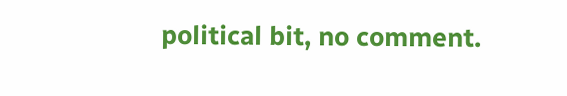political bit, no comment.